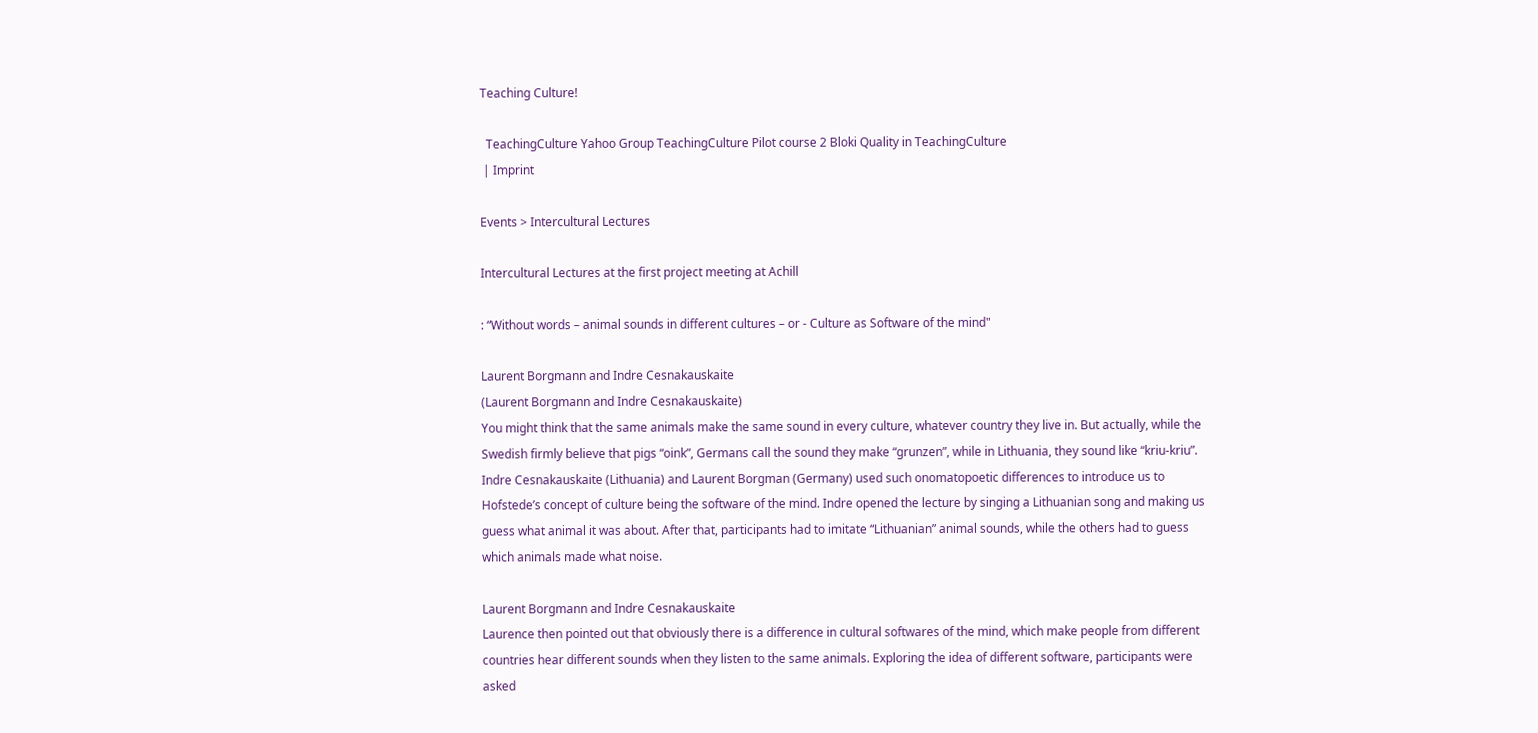Teaching Culture!

  TeachingCulture Yahoo Group TeachingCulture Pilot course 2 Bloki Quality in TeachingCulture
 | Imprint

Events > Intercultural Lectures

Intercultural Lectures at the first project meeting at Achill

: “Without words – animal sounds in different cultures – or - Culture as Software of the mind"

Laurent Borgmann and Indre Cesnakauskaite
(Laurent Borgmann and Indre Cesnakauskaite)
You might think that the same animals make the same sound in every culture, whatever country they live in. But actually, while the Swedish firmly believe that pigs “oink”, Germans call the sound they make “grunzen”, while in Lithuania, they sound like “kriu-kriu”. Indre Cesnakauskaite (Lithuania) and Laurent Borgman (Germany) used such onomatopoetic differences to introduce us to Hofstede’s concept of culture being the software of the mind. Indre opened the lecture by singing a Lithuanian song and making us guess what animal it was about. After that, participants had to imitate “Lithuanian” animal sounds, while the others had to guess which animals made what noise.

Laurent Borgmann and Indre Cesnakauskaite
Laurence then pointed out that obviously there is a difference in cultural softwares of the mind, which make people from different countries hear different sounds when they listen to the same animals. Exploring the idea of different software, participants were asked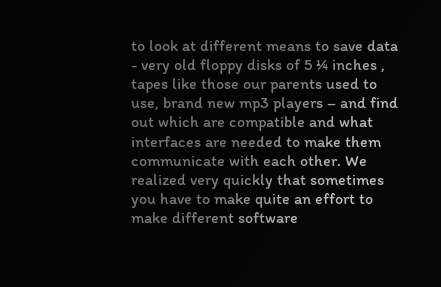to look at different means to save data - very old floppy disks of 5 ¼ inches , tapes like those our parents used to use, brand new mp3 players – and find out which are compatible and what interfaces are needed to make them communicate with each other. We realized very quickly that sometimes you have to make quite an effort to make different software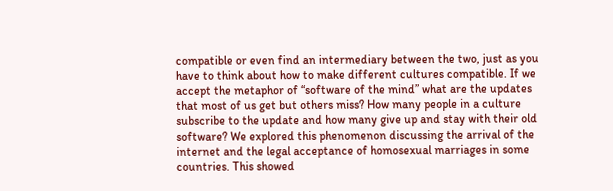compatible or even find an intermediary between the two, just as you have to think about how to make different cultures compatible. If we accept the metaphor of “software of the mind” what are the updates that most of us get but others miss? How many people in a culture subscribe to the update and how many give up and stay with their old software? We explored this phenomenon discussing the arrival of the internet and the legal acceptance of homosexual marriages in some countries. This showed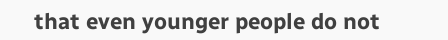that even younger people do not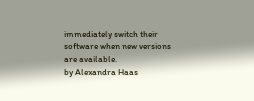immediately switch their software when new versions are available.
by Alexandra Haas